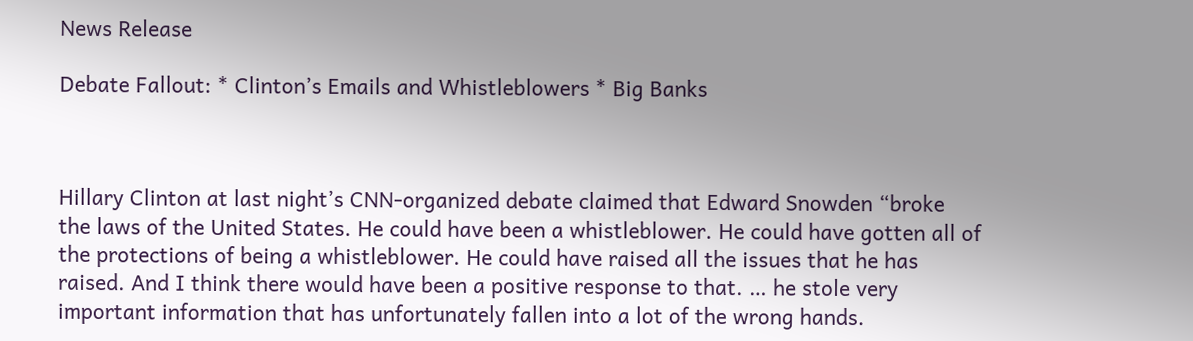News Release

Debate Fallout: * Clinton’s Emails and Whistleblowers * Big Banks



Hillary Clinton at last night’s CNN-organized debate claimed that Edward Snowden “broke the laws of the United States. He could have been a whistleblower. He could have gotten all of the protections of being a whistleblower. He could have raised all the issues that he has raised. And I think there would have been a positive response to that. … he stole very important information that has unfortunately fallen into a lot of the wrong hands.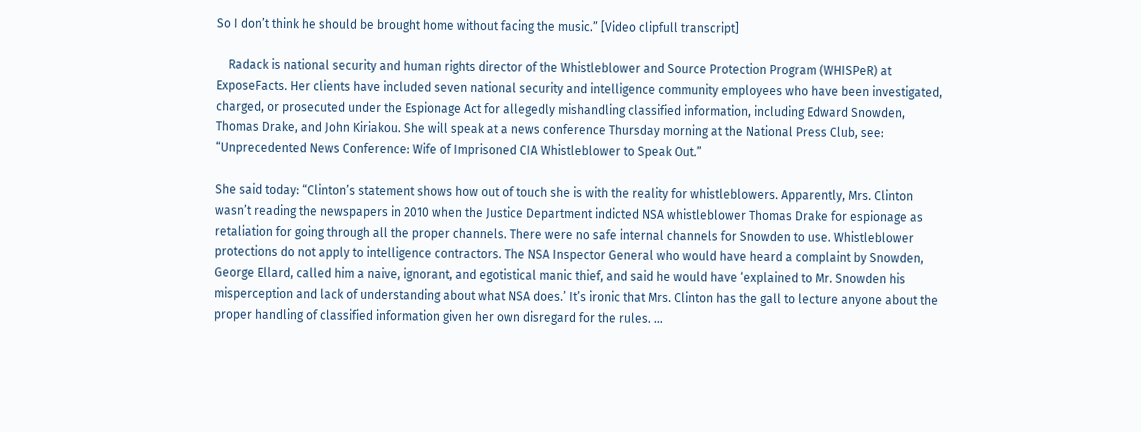So I don’t think he should be brought home without facing the music.” [Video clipfull transcript]

    Radack is national security and human rights director of the Whistleblower and Source Protection Program (WHISPeR) at ExposeFacts. Her clients have included seven national security and intelligence community employees who have been investigated, charged, or prosecuted under the Espionage Act for allegedly mishandling classified information, including Edward Snowden, Thomas Drake, and John Kiriakou. She will speak at a news conference Thursday morning at the National Press Club, see: “Unprecedented News Conference: Wife of Imprisoned CIA Whistleblower to Speak Out.”

She said today: “Clinton’s statement shows how out of touch she is with the reality for whistleblowers. Apparently, Mrs. Clinton wasn’t reading the newspapers in 2010 when the Justice Department indicted NSA whistleblower Thomas Drake for espionage as retaliation for going through all the proper channels. There were no safe internal channels for Snowden to use. Whistleblower protections do not apply to intelligence contractors. The NSA Inspector General who would have heard a complaint by Snowden, George Ellard, called him a naive, ignorant, and egotistical manic thief, and said he would have ‘explained to Mr. Snowden his misperception and lack of understanding about what NSA does.’ It’s ironic that Mrs. Clinton has the gall to lecture anyone about the proper handling of classified information given her own disregard for the rules. …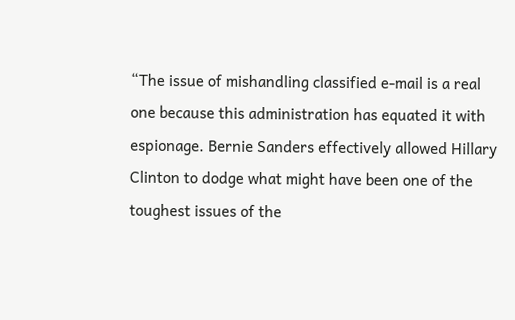“The issue of mishandling classified e-mail is a real one because this administration has equated it with espionage. Bernie Sanders effectively allowed Hillary Clinton to dodge what might have been one of the toughest issues of the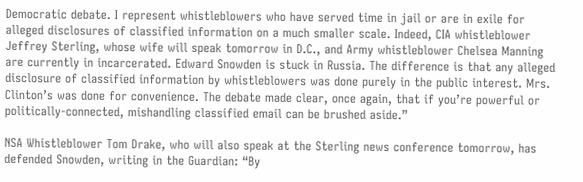Democratic debate. I represent whistleblowers who have served time in jail or are in exile for alleged disclosures of classified information on a much smaller scale. Indeed, CIA whistleblower Jeffrey Sterling, whose wife will speak tomorrow in D.C., and Army whistleblower Chelsea Manning are currently in incarcerated. Edward Snowden is stuck in Russia. The difference is that any alleged disclosure of classified information by whistleblowers was done purely in the public interest. Mrs. Clinton’s was done for convenience. The debate made clear, once again, that if you’re powerful or politically-connected, mishandling classified email can be brushed aside.”

NSA Whistleblower Tom Drake, who will also speak at the Sterling news conference tomorrow, has defended Snowden, writing in the Guardian: “By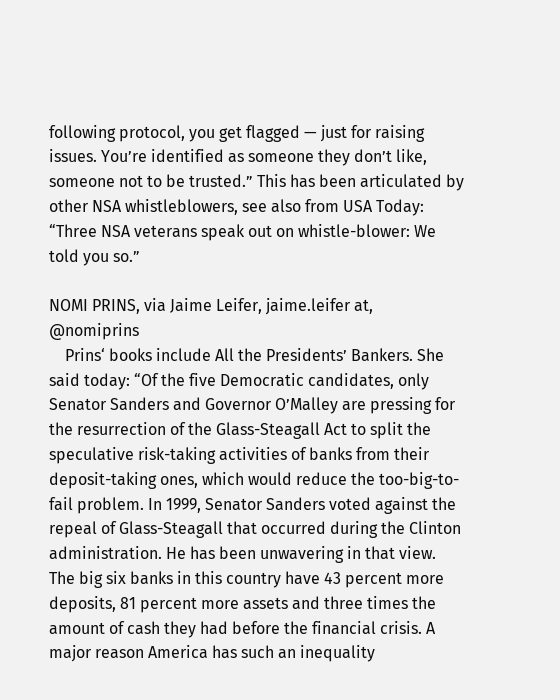following protocol, you get flagged — just for raising issues. You’re identified as someone they don’t like, someone not to be trusted.” This has been articulated by other NSA whistleblowers, see also from USA Today: “Three NSA veterans speak out on whistle-blower: We told you so.”

NOMI PRINS, via Jaime Leifer, jaime.leifer at, @nomiprins
    Prins‘ books include All the Presidents’ Bankers. She said today: “Of the five Democratic candidates, only Senator Sanders and Governor O’Malley are pressing for the resurrection of the Glass-Steagall Act to split the speculative risk-taking activities of banks from their deposit-taking ones, which would reduce the too-big-to-fail problem. In 1999, Senator Sanders voted against the repeal of Glass-Steagall that occurred during the Clinton administration. He has been unwavering in that view. The big six banks in this country have 43 percent more deposits, 81 percent more assets and three times the amount of cash they had before the financial crisis. A major reason America has such an inequality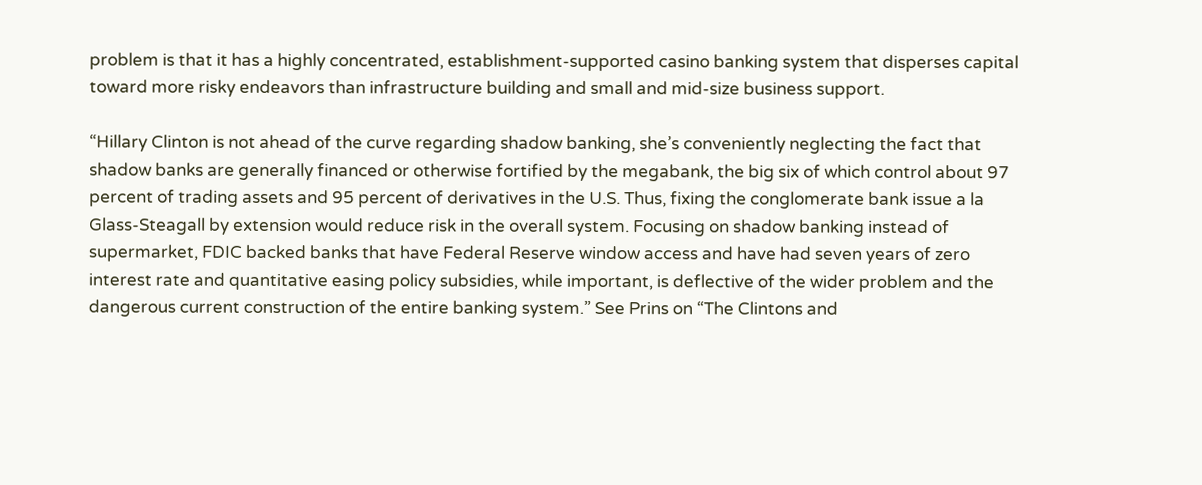problem is that it has a highly concentrated, establishment-supported casino banking system that disperses capital toward more risky endeavors than infrastructure building and small and mid-size business support.

“Hillary Clinton is not ahead of the curve regarding shadow banking, she’s conveniently neglecting the fact that shadow banks are generally financed or otherwise fortified by the megabank, the big six of which control about 97 percent of trading assets and 95 percent of derivatives in the U.S. Thus, fixing the conglomerate bank issue a la Glass-Steagall by extension would reduce risk in the overall system. Focusing on shadow banking instead of supermarket, FDIC backed banks that have Federal Reserve window access and have had seven years of zero interest rate and quantitative easing policy subsidies, while important, is deflective of the wider problem and the dangerous current construction of the entire banking system.” See Prins on “The Clintons and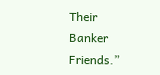Their Banker Friends.”